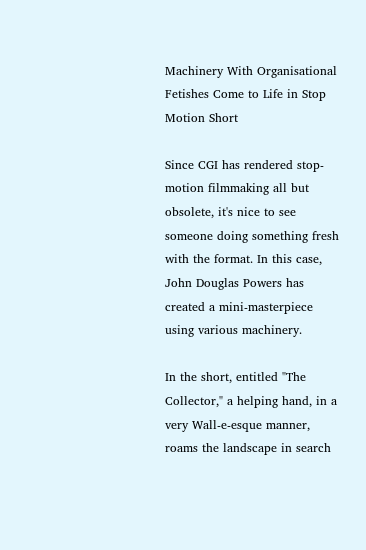Machinery With Organisational Fetishes Come to Life in Stop Motion Short

Since CGI has rendered stop-motion filmmaking all but obsolete, it's nice to see someone doing something fresh with the format. In this case, John Douglas Powers has created a mini-masterpiece using various machinery.

In the short, entitled "The Collector," a helping hand, in a very Wall-e-esque manner, roams the landscape in search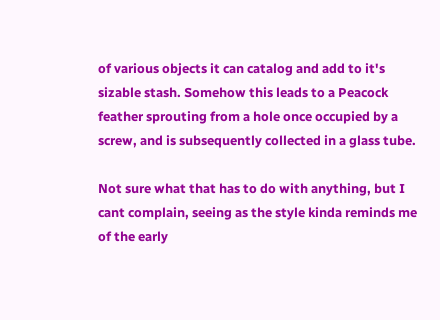of various objects it can catalog and add to it's sizable stash. Somehow this leads to a Peacock feather sprouting from a hole once occupied by a screw, and is subsequently collected in a glass tube.

Not sure what that has to do with anything, but I cant complain, seeing as the style kinda reminds me of the early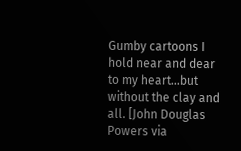Gumby cartoons I hold near and dear to my heart...but without the clay and all. [John Douglas Powers via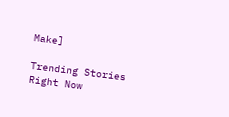Make]

Trending Stories Right Now